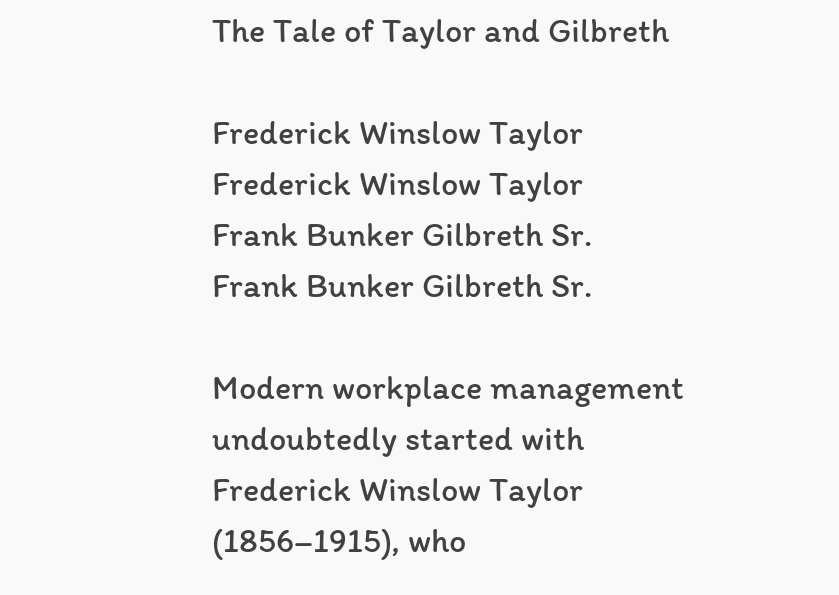The Tale of Taylor and Gilbreth

Frederick Winslow Taylor
Frederick Winslow Taylor
Frank Bunker Gilbreth Sr.
Frank Bunker Gilbreth Sr.

Modern workplace management undoubtedly started with Frederick Winslow Taylor (1856–1915), who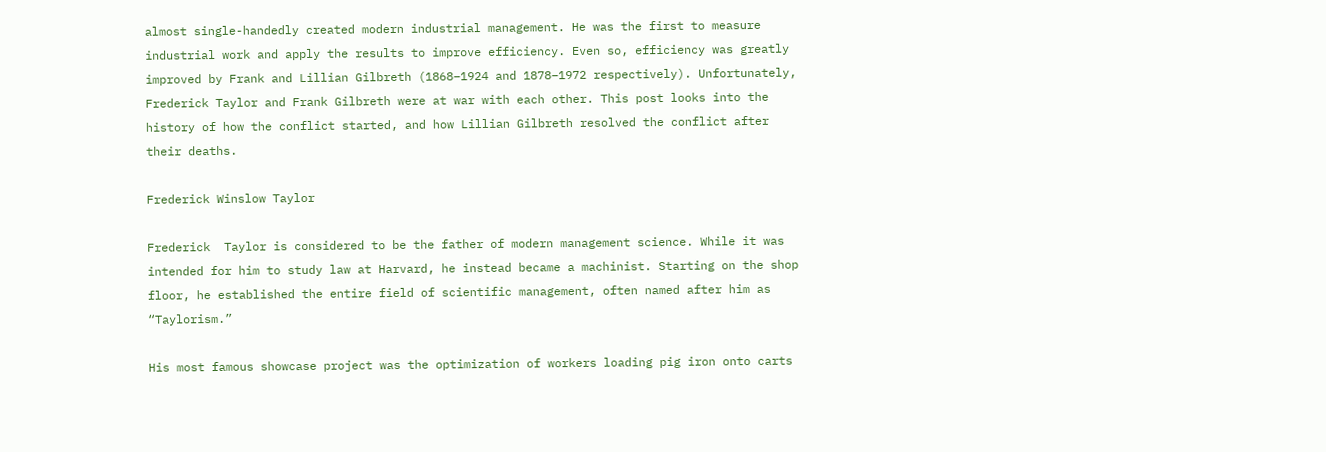almost single-handedly created modern industrial management. He was the first to measure industrial work and apply the results to improve efficiency. Even so, efficiency was greatly improved by Frank and Lillian Gilbreth (1868–1924 and 1878–1972 respectively). Unfortunately, Frederick Taylor and Frank Gilbreth were at war with each other. This post looks into the history of how the conflict started, and how Lillian Gilbreth resolved the conflict after their deaths.

Frederick Winslow Taylor

Frederick  Taylor is considered to be the father of modern management science. While it was intended for him to study law at Harvard, he instead became a machinist. Starting on the shop floor, he established the entire field of scientific management, often named after him as “Taylorism.”

His most famous showcase project was the optimization of workers loading pig iron onto carts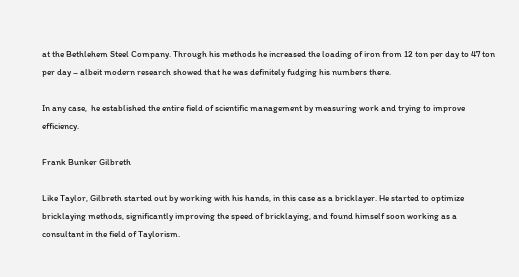at the Bethlehem Steel Company. Through his methods he increased the loading of iron from 12 ton per day to 47 ton per day – albeit modern research showed that he was definitely fudging his numbers there.

In any case,  he established the entire field of scientific management by measuring work and trying to improve efficiency.

Frank Bunker Gilbreth

Like Taylor, Gilbreth started out by working with his hands, in this case as a bricklayer. He started to optimize bricklaying methods, significantly improving the speed of bricklaying, and found himself soon working as a consultant in the field of Taylorism.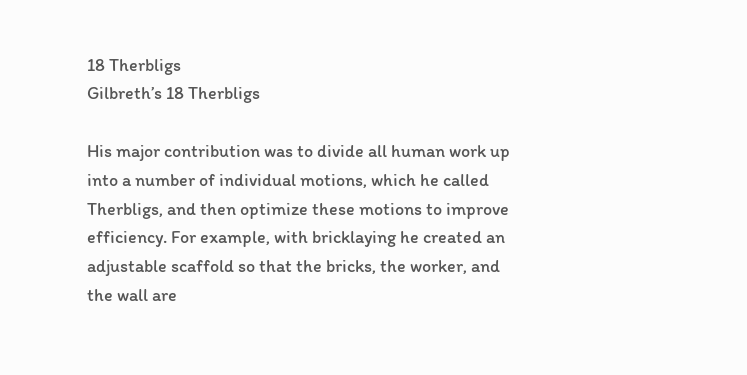18 Therbligs
Gilbreth’s 18 Therbligs

His major contribution was to divide all human work up into a number of individual motions, which he called Therbligs, and then optimize these motions to improve efficiency. For example, with bricklaying he created an adjustable scaffold so that the bricks, the worker, and the wall are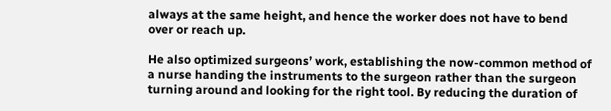always at the same height, and hence the worker does not have to bend over or reach up.

He also optimized surgeons’ work, establishing the now-common method of a nurse handing the instruments to the surgeon rather than the surgeon turning around and looking for the right tool. By reducing the duration of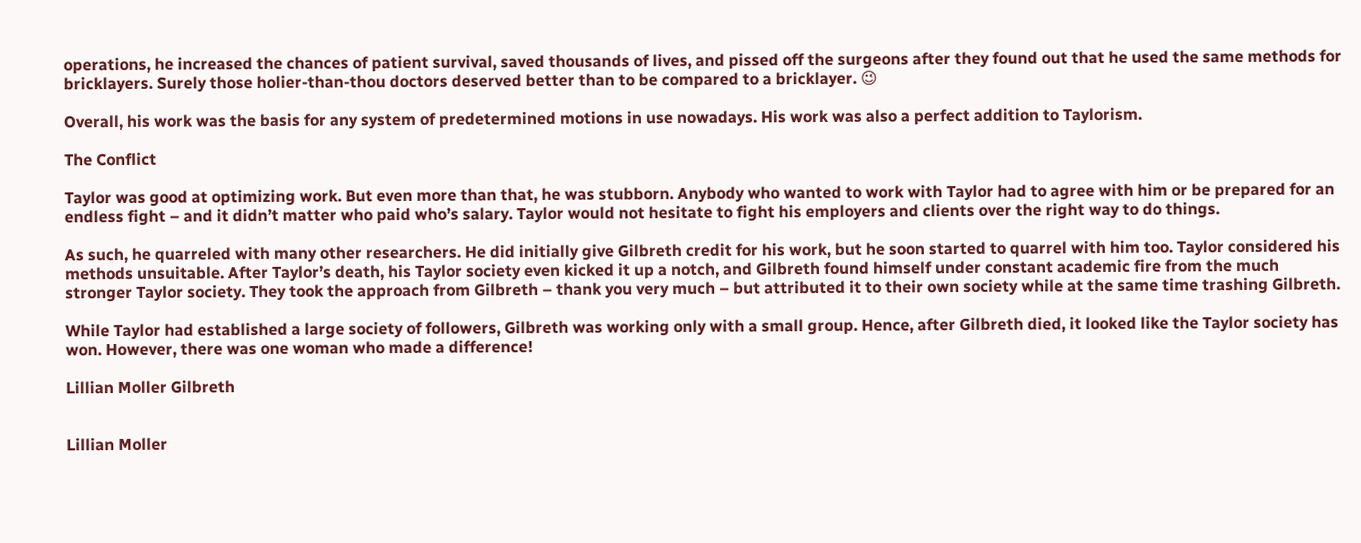operations, he increased the chances of patient survival, saved thousands of lives, and pissed off the surgeons after they found out that he used the same methods for bricklayers. Surely those holier-than-thou doctors deserved better than to be compared to a bricklayer. 😉

Overall, his work was the basis for any system of predetermined motions in use nowadays. His work was also a perfect addition to Taylorism.

The Conflict

Taylor was good at optimizing work. But even more than that, he was stubborn. Anybody who wanted to work with Taylor had to agree with him or be prepared for an endless fight – and it didn’t matter who paid who’s salary. Taylor would not hesitate to fight his employers and clients over the right way to do things.

As such, he quarreled with many other researchers. He did initially give Gilbreth credit for his work, but he soon started to quarrel with him too. Taylor considered his methods unsuitable. After Taylor’s death, his Taylor society even kicked it up a notch, and Gilbreth found himself under constant academic fire from the much stronger Taylor society. They took the approach from Gilbreth – thank you very much – but attributed it to their own society while at the same time trashing Gilbreth.

While Taylor had established a large society of followers, Gilbreth was working only with a small group. Hence, after Gilbreth died, it looked like the Taylor society has won. However, there was one woman who made a difference!

Lillian Moller Gilbreth


Lillian Moller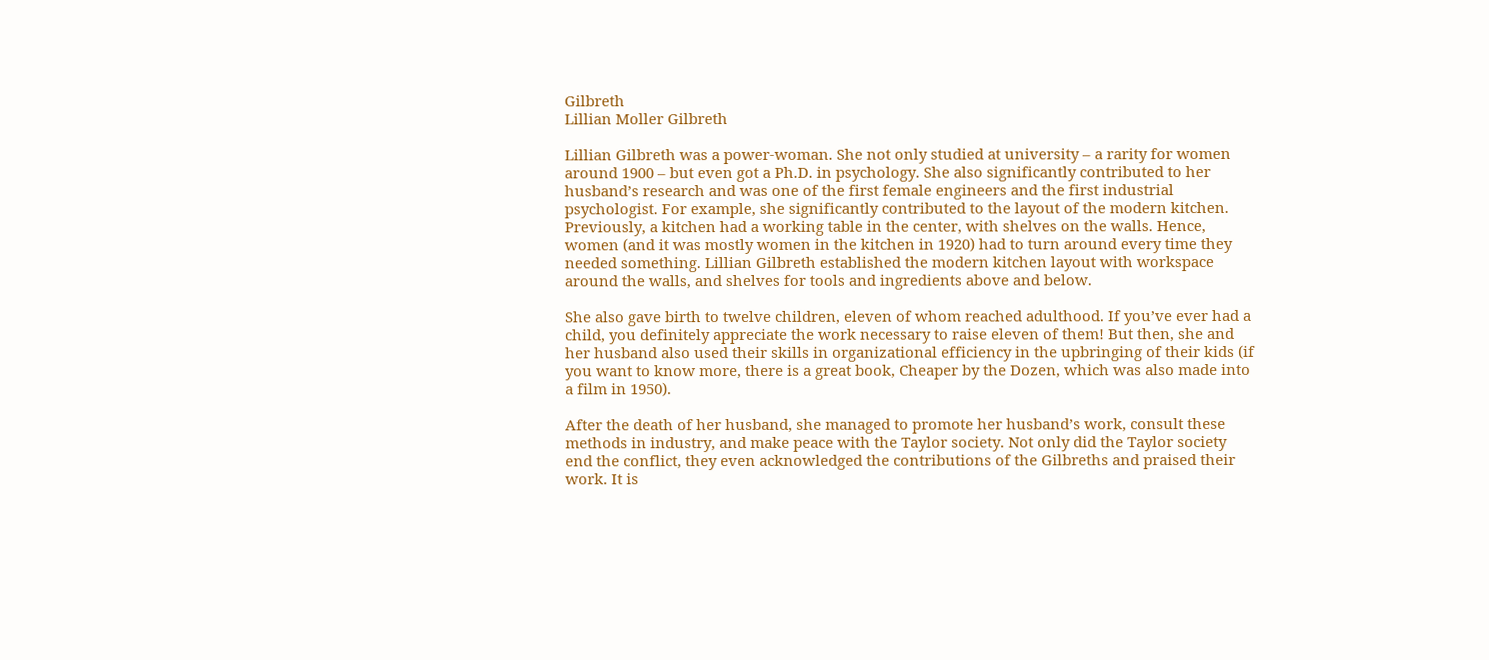Gilbreth
Lillian Moller Gilbreth

Lillian Gilbreth was a power-woman. She not only studied at university – a rarity for women around 1900 – but even got a Ph.D. in psychology. She also significantly contributed to her husband’s research and was one of the first female engineers and the first industrial psychologist. For example, she significantly contributed to the layout of the modern kitchen. Previously, a kitchen had a working table in the center, with shelves on the walls. Hence, women (and it was mostly women in the kitchen in 1920) had to turn around every time they needed something. Lillian Gilbreth established the modern kitchen layout with workspace around the walls, and shelves for tools and ingredients above and below.

She also gave birth to twelve children, eleven of whom reached adulthood. If you’ve ever had a child, you definitely appreciate the work necessary to raise eleven of them! But then, she and her husband also used their skills in organizational efficiency in the upbringing of their kids (if you want to know more, there is a great book, Cheaper by the Dozen, which was also made into a film in 1950).

After the death of her husband, she managed to promote her husband’s work, consult these methods in industry, and make peace with the Taylor society. Not only did the Taylor society end the conflict, they even acknowledged the contributions of the Gilbreths and praised their work. It is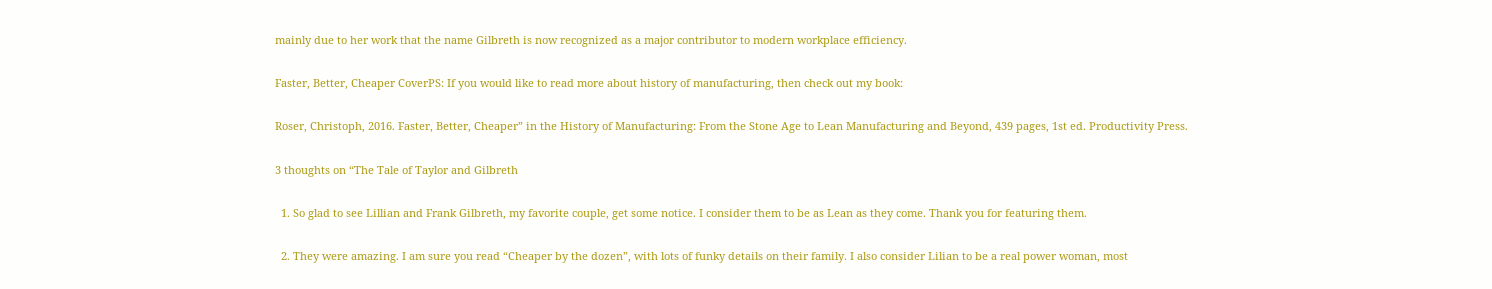mainly due to her work that the name Gilbreth is now recognized as a major contributor to modern workplace efficiency.

Faster, Better, Cheaper CoverPS: If you would like to read more about history of manufacturing, then check out my book:

Roser, Christoph, 2016. Faster, Better, Cheaper” in the History of Manufacturing: From the Stone Age to Lean Manufacturing and Beyond, 439 pages, 1st ed. Productivity Press.

3 thoughts on “The Tale of Taylor and Gilbreth

  1. So glad to see Lillian and Frank Gilbreth, my favorite couple, get some notice. I consider them to be as Lean as they come. Thank you for featuring them.

  2. They were amazing. I am sure you read “Cheaper by the dozen”, with lots of funky details on their family. I also consider Lilian to be a real power woman, most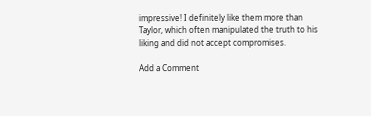impressive! I definitely like them more than Taylor, which often manipulated the truth to his liking and did not accept compromises.

Add a Comment